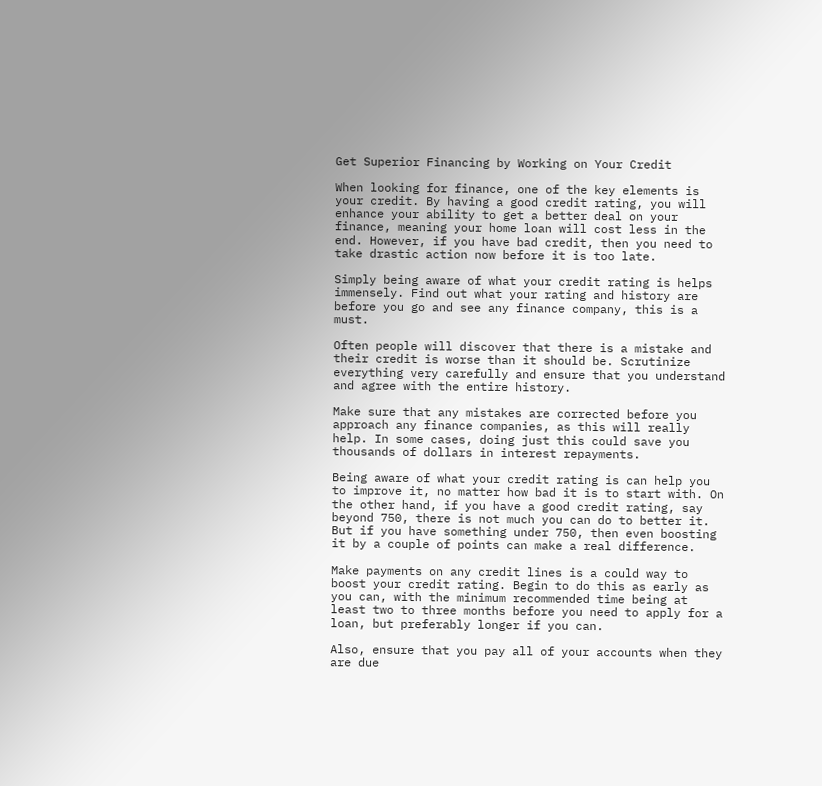Get Superior Financing by Working on Your Credit

When looking for finance, one of the key elements is your credit. By having a good credit rating, you will enhance your ability to get a better deal on your finance, meaning your home loan will cost less in the end. However, if you have bad credit, then you need to take drastic action now before it is too late.

Simply being aware of what your credit rating is helps immensely. Find out what your rating and history are before you go and see any finance company, this is a must.

Often people will discover that there is a mistake and their credit is worse than it should be. Scrutinize everything very carefully and ensure that you understand and agree with the entire history.

Make sure that any mistakes are corrected before you approach any finance companies, as this will really help. In some cases, doing just this could save you thousands of dollars in interest repayments.

Being aware of what your credit rating is can help you to improve it, no matter how bad it is to start with. On the other hand, if you have a good credit rating, say beyond 750, there is not much you can do to better it. But if you have something under 750, then even boosting it by a couple of points can make a real difference.

Make payments on any credit lines is a could way to boost your credit rating. Begin to do this as early as you can, with the minimum recommended time being at least two to three months before you need to apply for a loan, but preferably longer if you can.

Also, ensure that you pay all of your accounts when they are due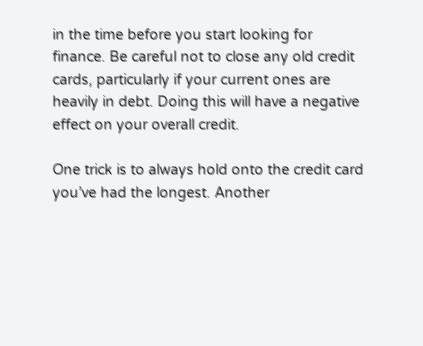in the time before you start looking for finance. Be careful not to close any old credit cards, particularly if your current ones are heavily in debt. Doing this will have a negative effect on your overall credit.

One trick is to always hold onto the credit card you’ve had the longest. Another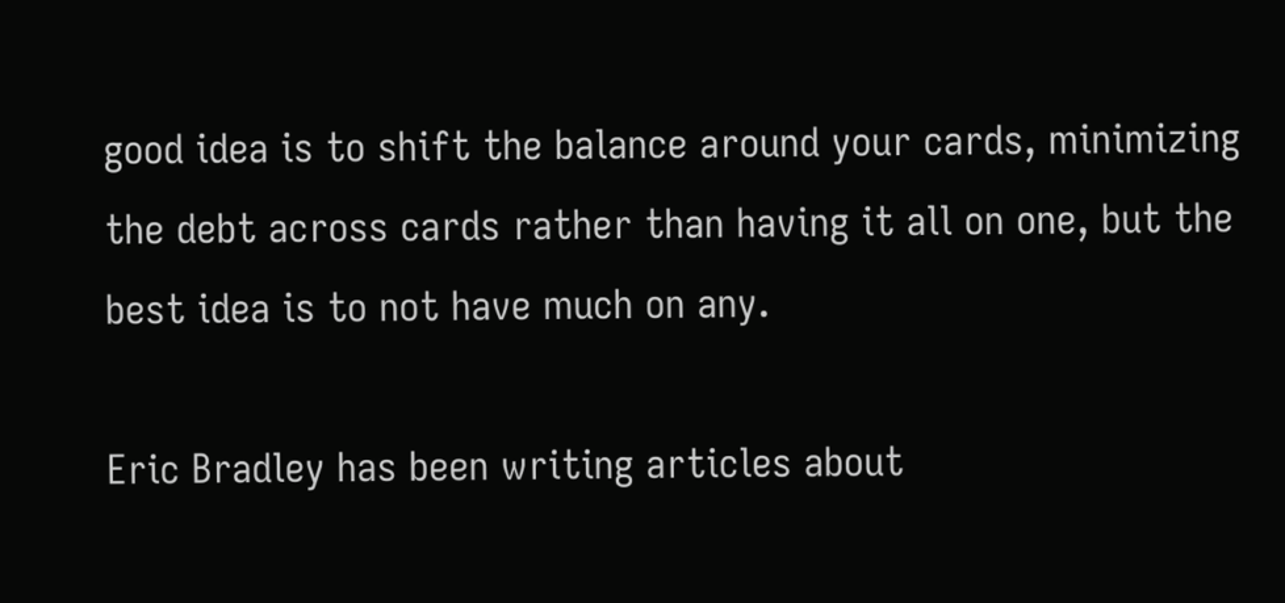good idea is to shift the balance around your cards, minimizing the debt across cards rather than having it all on one, but the best idea is to not have much on any.

Eric Bradley has been writing articles about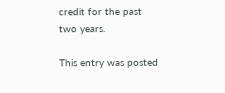credit for the past two years.

This entry was posted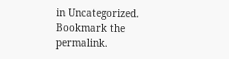in Uncategorized. Bookmark the permalink.